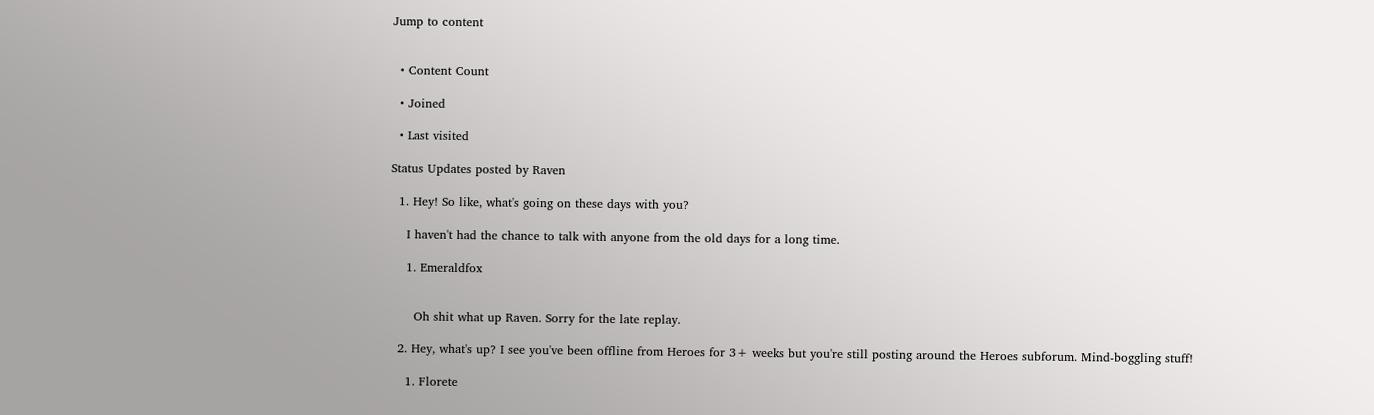Jump to content


  • Content Count

  • Joined

  • Last visited

Status Updates posted by Raven

  1. Hey! So like, what's going on these days with you?

    I haven't had the chance to talk with anyone from the old days for a long time.

    1. Emeraldfox


      Oh shit what up Raven. Sorry for the late replay.

  2. Hey, what's up? I see you've been offline from Heroes for 3+ weeks but you're still posting around the Heroes subforum. Mind-boggling stuff!

    1. Florete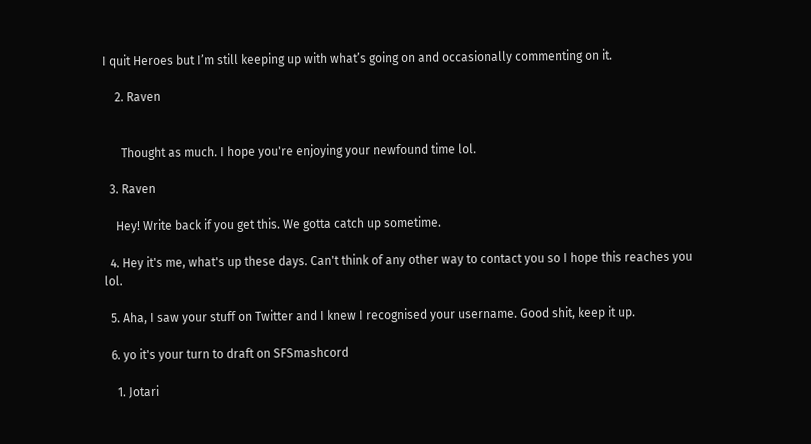I quit Heroes but I’m still keeping up with what’s going on and occasionally commenting on it.

    2. Raven


      Thought as much. I hope you're enjoying your newfound time lol.

  3. Raven

    Hey! Write back if you get this. We gotta catch up sometime.

  4. Hey it's me, what's up these days. Can't think of any other way to contact you so I hope this reaches you lol.

  5. Aha, I saw your stuff on Twitter and I knew I recognised your username. Good shit, keep it up.

  6. yo it's your turn to draft on SFSmashcord

    1. Jotari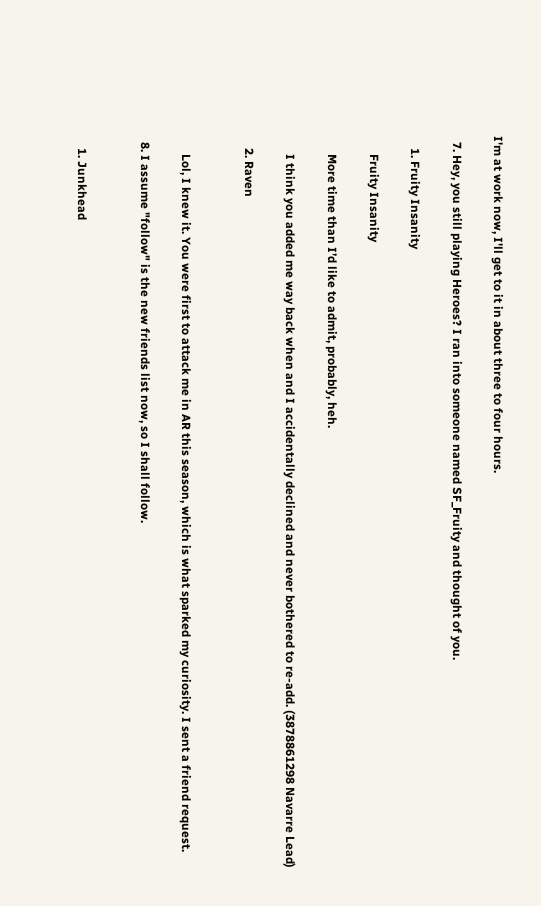I'm at work now, I'll get to it in about three to four hours.

  7. Hey, you still playing Heroes? I ran into someone named SF_Fruity and thought of you.

    1. Fruity Insanity

      Fruity Insanity

      More time than I’d like to admit, probably, heh.

      I think you added me way back when and I accidentally declined and never bothered to re-add. (3878861298 Navarre Lead)

    2. Raven


      Lol, I knew it. You were first to attack me in AR this season, which is what sparked my curiosity. I sent a friend request.

  8. I assume "follow" is the new friends list now, so I shall follow.


    1. Junkhead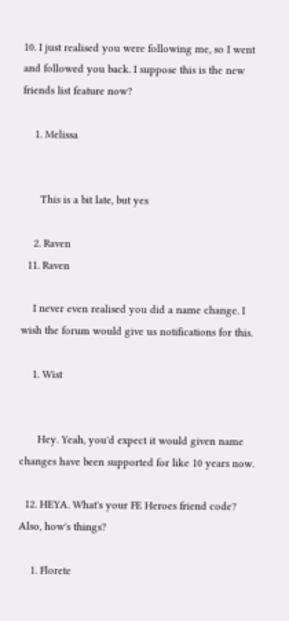10. I just realised you were following me, so I went and followed you back. I suppose this is the new friends list feature now?

    1. Melissa


      This is a bit late, but yes

    2. Raven
  11. Raven

    I never even realised you did a name change. I wish the forum would give us notifications for this.

    1. Wist


      Hey. Yeah, you'd expect it would given name changes have been supported for like 10 years now.

  12. HEYA. What's your FE Heroes friend code? Also, how's things?

    1. Florete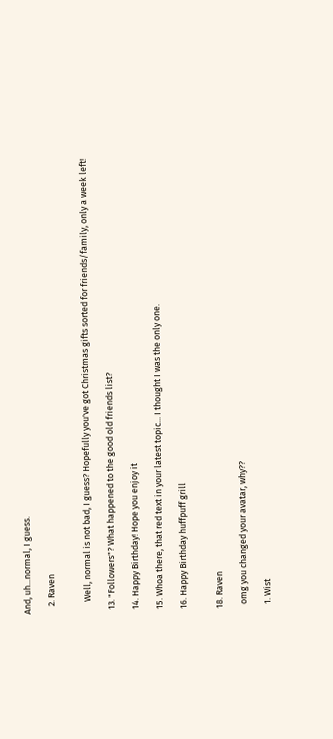And, uh...normal, I guess.

    2. Raven


      Well, normal is not bad, I guess? Hopefully you've got Christmas gifts sorted for friends/family, only a week left!

  13. "Followers"? What happened to the good old friends list?

  14. Happy Birthday! Hope you enjoy it

  15. Whoa there, that red text in your latest topic... I thought I was the only one.

  16. Happy Birthday huffpuff grill


  18. Raven

    omg you changed your avatar, why??

    1. Wist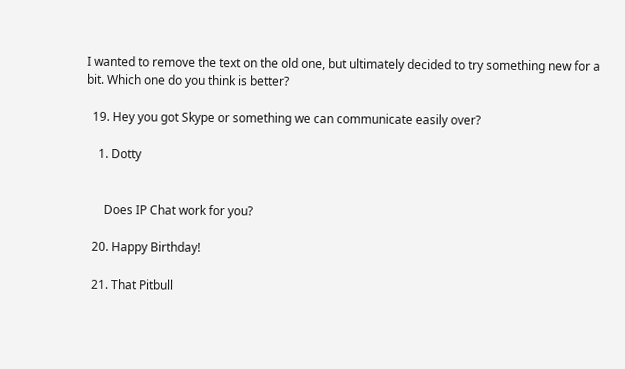I wanted to remove the text on the old one, but ultimately decided to try something new for a bit. Which one do you think is better?

  19. Hey you got Skype or something we can communicate easily over?

    1. Dotty


      Does IP Chat work for you?

  20. Happy Birthday!

  21. That Pitbull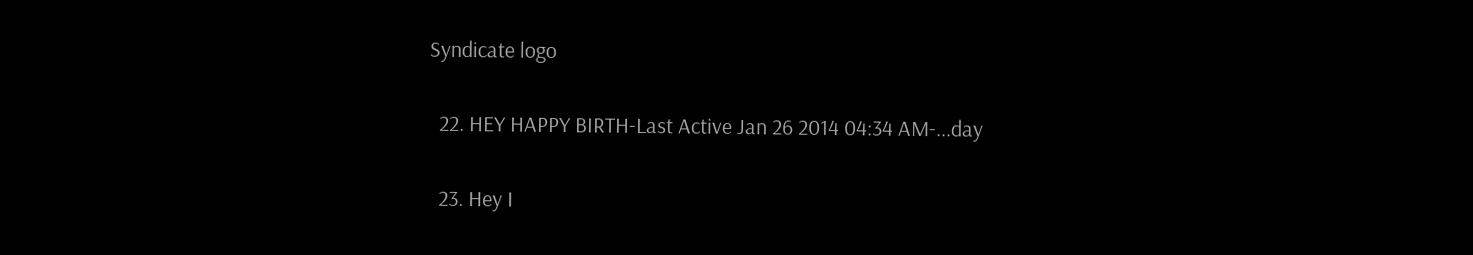Syndicate logo

  22. HEY HAPPY BIRTH-Last Active Jan 26 2014 04:34 AM-...day

  23. Hey I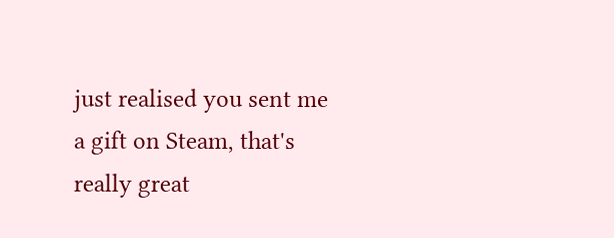just realised you sent me a gift on Steam, that's really great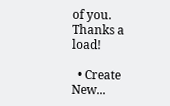of you. Thanks a load!

  • Create New...